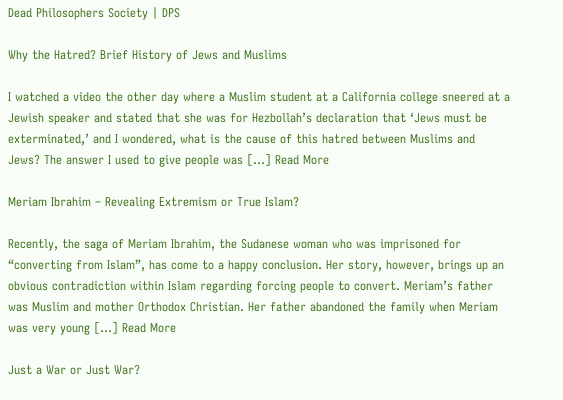Dead Philosophers Society | DPS

Why the Hatred? Brief History of Jews and Muslims

I watched a video the other day where a Muslim student at a California college sneered at a Jewish speaker and stated that she was for Hezbollah’s declaration that ‘Jews must be exterminated,’ and I wondered, what is the cause of this hatred between Muslims and Jews? The answer I used to give people was […] Read More

Meriam Ibrahim – Revealing Extremism or True Islam?

Recently, the saga of Meriam Ibrahim, the Sudanese woman who was imprisoned for “converting from Islam”, has come to a happy conclusion. Her story, however, brings up an obvious contradiction within Islam regarding forcing people to convert. Meriam’s father was Muslim and mother Orthodox Christian. Her father abandoned the family when Meriam was very young […] Read More

Just a War or Just War?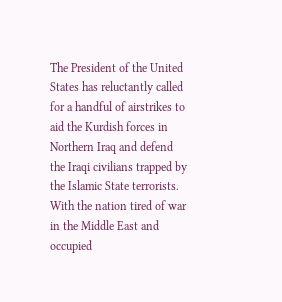The President of the United States has reluctantly called for a handful of airstrikes to aid the Kurdish forces in Northern Iraq and defend the Iraqi civilians trapped by the Islamic State terrorists. With the nation tired of war in the Middle East and occupied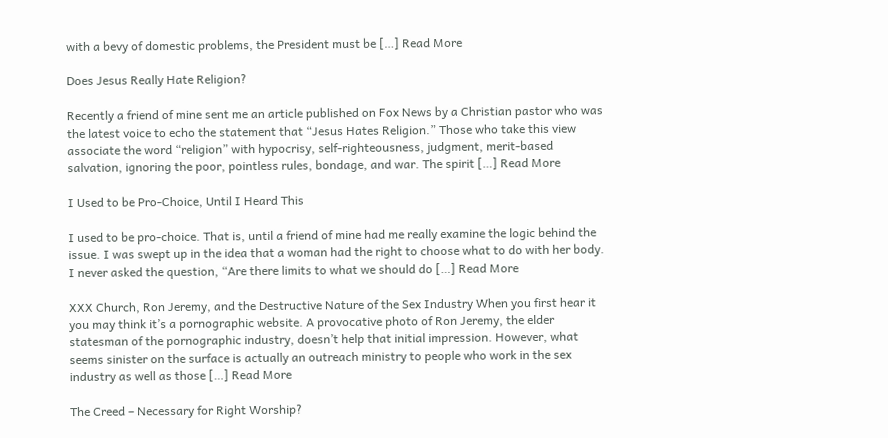with a bevy of domestic problems, the President must be […] Read More

Does Jesus Really Hate Religion?

Recently a friend of mine sent me an article published on Fox News by a Christian pastor who was the latest voice to echo the statement that “Jesus Hates Religion.” Those who take this view associate the word “religion” with hypocrisy, self-righteousness, judgment, merit-based salvation, ignoring the poor, pointless rules, bondage, and war. The spirit […] Read More

I Used to be Pro-Choice, Until I Heard This

I used to be pro-choice. That is, until a friend of mine had me really examine the logic behind the issue. I was swept up in the idea that a woman had the right to choose what to do with her body. I never asked the question, “Are there limits to what we should do […] Read More

XXX Church, Ron Jeremy, and the Destructive Nature of the Sex Industry When you first hear it you may think it’s a pornographic website. A provocative photo of Ron Jeremy, the elder statesman of the pornographic industry, doesn’t help that initial impression. However, what seems sinister on the surface is actually an outreach ministry to people who work in the sex industry as well as those […] Read More

The Creed – Necessary for Right Worship?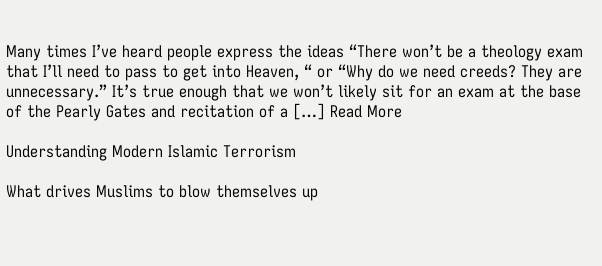Many times I’ve heard people express the ideas “There won’t be a theology exam that I’ll need to pass to get into Heaven, “ or “Why do we need creeds? They are unnecessary.” It’s true enough that we won’t likely sit for an exam at the base of the Pearly Gates and recitation of a […] Read More

Understanding Modern Islamic Terrorism

What drives Muslims to blow themselves up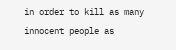in order to kill as many innocent people as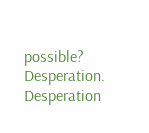possible? Desperation. Desperation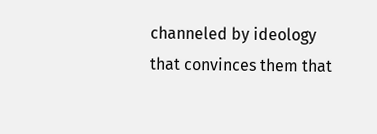channeled by ideology that convinces them that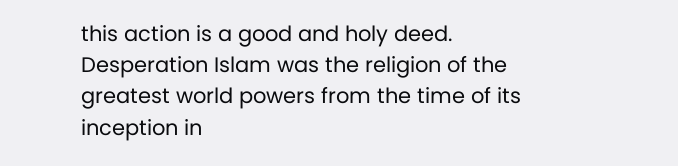this action is a good and holy deed. Desperation Islam was the religion of the greatest world powers from the time of its inception in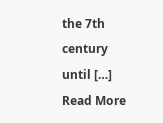the 7th century until […] Read More